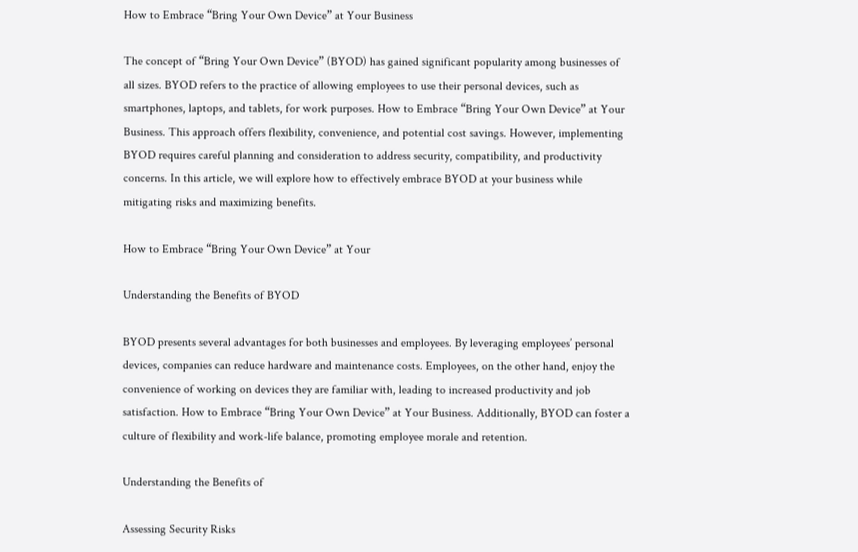How to Embrace “Bring Your Own Device” at Your Business

The concept of “Bring Your Own Device” (BYOD) has gained significant popularity among businesses of all sizes. BYOD refers to the practice of allowing employees to use their personal devices, such as smartphones, laptops, and tablets, for work purposes. How to Embrace “Bring Your Own Device” at Your Business. This approach offers flexibility, convenience, and potential cost savings. However, implementing BYOD requires careful planning and consideration to address security, compatibility, and productivity concerns. In this article, we will explore how to effectively embrace BYOD at your business while mitigating risks and maximizing benefits.

How to Embrace “Bring Your Own Device” at Your

Understanding the Benefits of BYOD

BYOD presents several advantages for both businesses and employees. By leveraging employees’ personal devices, companies can reduce hardware and maintenance costs. Employees, on the other hand, enjoy the convenience of working on devices they are familiar with, leading to increased productivity and job satisfaction. How to Embrace “Bring Your Own Device” at Your Business. Additionally, BYOD can foster a culture of flexibility and work-life balance, promoting employee morale and retention.

Understanding the Benefits of

Assessing Security Risks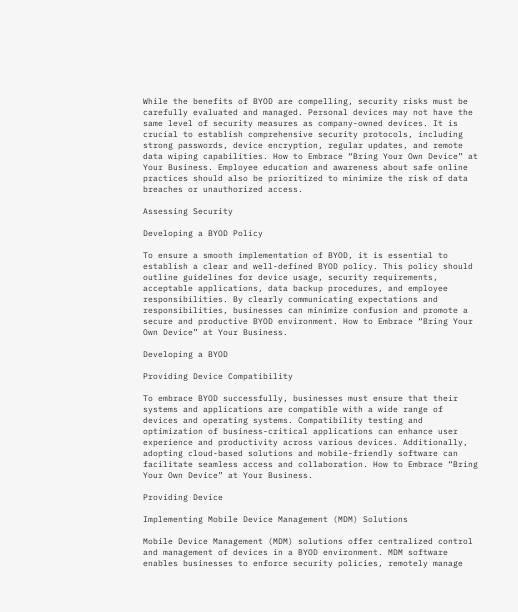While the benefits of BYOD are compelling, security risks must be carefully evaluated and managed. Personal devices may not have the same level of security measures as company-owned devices. It is crucial to establish comprehensive security protocols, including strong passwords, device encryption, regular updates, and remote data wiping capabilities. How to Embrace “Bring Your Own Device” at Your Business. Employee education and awareness about safe online practices should also be prioritized to minimize the risk of data breaches or unauthorized access.

Assessing Security

Developing a BYOD Policy

To ensure a smooth implementation of BYOD, it is essential to establish a clear and well-defined BYOD policy. This policy should outline guidelines for device usage, security requirements, acceptable applications, data backup procedures, and employee responsibilities. By clearly communicating expectations and responsibilities, businesses can minimize confusion and promote a secure and productive BYOD environment. How to Embrace “Bring Your Own Device” at Your Business.

Developing a BYOD

Providing Device Compatibility

To embrace BYOD successfully, businesses must ensure that their systems and applications are compatible with a wide range of devices and operating systems. Compatibility testing and optimization of business-critical applications can enhance user experience and productivity across various devices. Additionally, adopting cloud-based solutions and mobile-friendly software can facilitate seamless access and collaboration. How to Embrace “Bring Your Own Device” at Your Business.

Providing Device

Implementing Mobile Device Management (MDM) Solutions

Mobile Device Management (MDM) solutions offer centralized control and management of devices in a BYOD environment. MDM software enables businesses to enforce security policies, remotely manage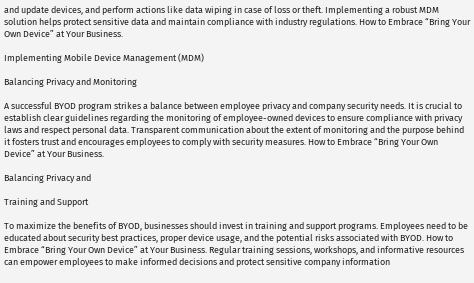and update devices, and perform actions like data wiping in case of loss or theft. Implementing a robust MDM solution helps protect sensitive data and maintain compliance with industry regulations. How to Embrace “Bring Your Own Device” at Your Business.

Implementing Mobile Device Management (MDM)

Balancing Privacy and Monitoring

A successful BYOD program strikes a balance between employee privacy and company security needs. It is crucial to establish clear guidelines regarding the monitoring of employee-owned devices to ensure compliance with privacy laws and respect personal data. Transparent communication about the extent of monitoring and the purpose behind it fosters trust and encourages employees to comply with security measures. How to Embrace “Bring Your Own Device” at Your Business.

Balancing Privacy and

Training and Support

To maximize the benefits of BYOD, businesses should invest in training and support programs. Employees need to be educated about security best practices, proper device usage, and the potential risks associated with BYOD. How to Embrace “Bring Your Own Device” at Your Business. Regular training sessions, workshops, and informative resources can empower employees to make informed decisions and protect sensitive company information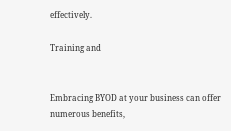effectively.

Training and


Embracing BYOD at your business can offer numerous benefits,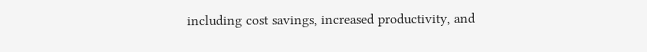including cost savings, increased productivity, and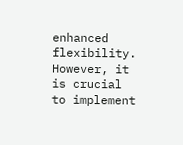enhanced flexibility. However, it is crucial to implement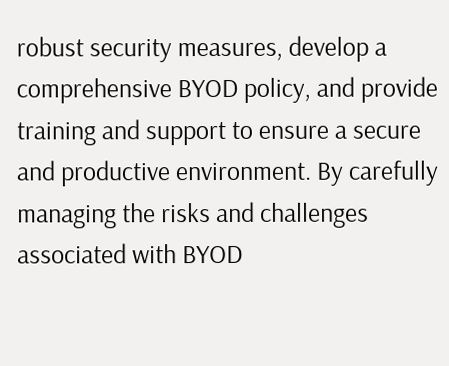robust security measures, develop a comprehensive BYOD policy, and provide training and support to ensure a secure and productive environment. By carefully managing the risks and challenges associated with BYOD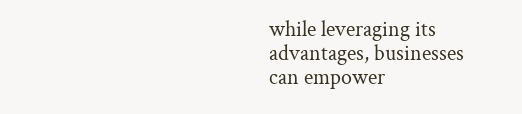while leveraging its advantages, businesses can empower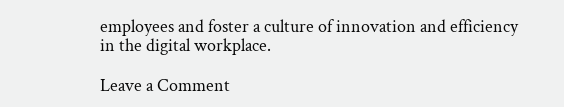employees and foster a culture of innovation and efficiency in the digital workplace.

Leave a Comment